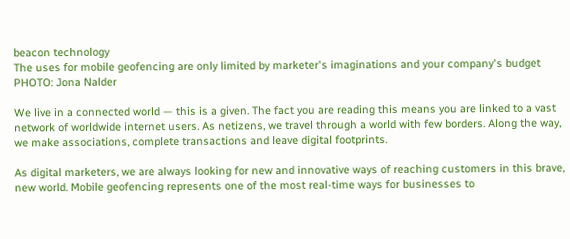beacon technology
The uses for mobile geofencing are only limited by marketer's imaginations and your company's budget PHOTO: Jona Nalder

We live in a connected world — this is a given. The fact you are reading this means you are linked to a vast network of worldwide internet users. As netizens, we travel through a world with few borders. Along the way, we make associations, complete transactions and leave digital footprints.

As digital marketers, we are always looking for new and innovative ways of reaching customers in this brave, new world. Mobile geofencing represents one of the most real-time ways for businesses to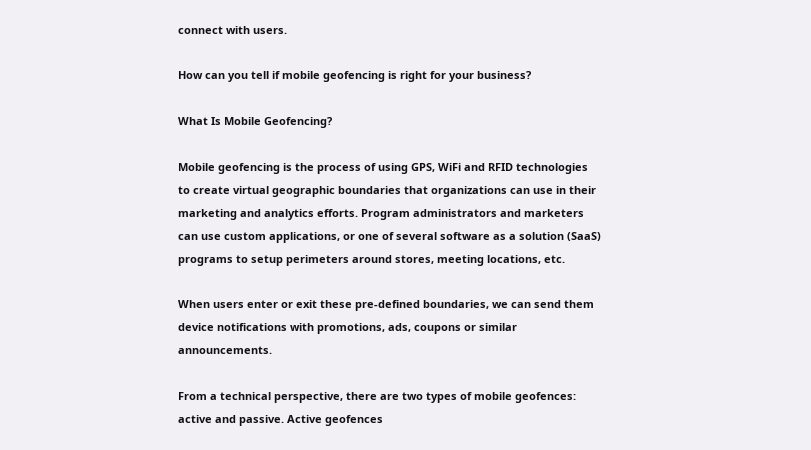connect with users.

How can you tell if mobile geofencing is right for your business?

What Is Mobile Geofencing?

Mobile geofencing is the process of using GPS, WiFi and RFID technologies to create virtual geographic boundaries that organizations can use in their marketing and analytics efforts. Program administrators and marketers can use custom applications, or one of several software as a solution (SaaS) programs to setup perimeters around stores, meeting locations, etc.

When users enter or exit these pre-defined boundaries, we can send them device notifications with promotions, ads, coupons or similar announcements.

From a technical perspective, there are two types of mobile geofences: active and passive. Active geofences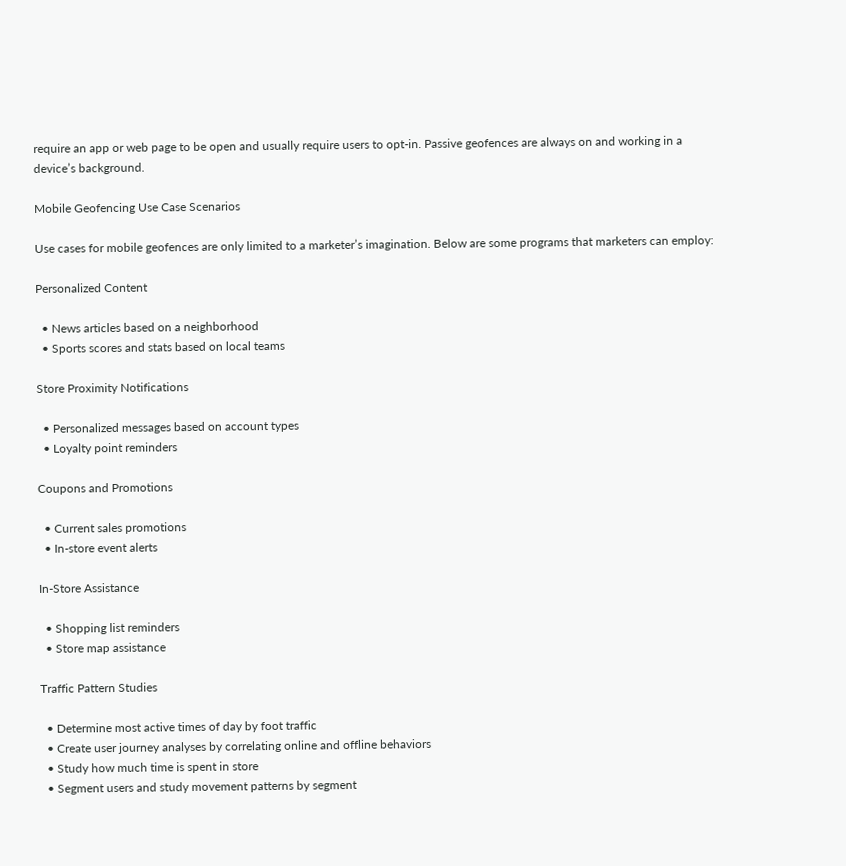require an app or web page to be open and usually require users to opt-in. Passive geofences are always on and working in a device’s background.

Mobile Geofencing Use Case Scenarios

Use cases for mobile geofences are only limited to a marketer’s imagination. Below are some programs that marketers can employ:

Personalized Content

  • News articles based on a neighborhood
  • Sports scores and stats based on local teams

Store Proximity Notifications

  • Personalized messages based on account types
  • Loyalty point reminders

Coupons and Promotions

  • Current sales promotions
  • In-store event alerts

In-Store Assistance

  • Shopping list reminders
  • Store map assistance

Traffic Pattern Studies

  • Determine most active times of day by foot traffic
  • Create user journey analyses by correlating online and offline behaviors
  • Study how much time is spent in store
  • Segment users and study movement patterns by segment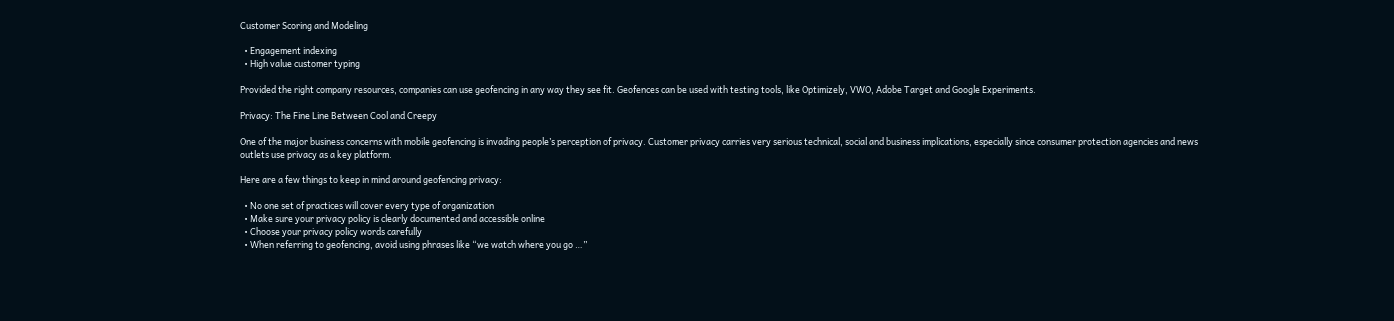Customer Scoring and Modeling

  • Engagement indexing
  • High value customer typing

Provided the right company resources, companies can use geofencing in any way they see fit. Geofences can be used with testing tools, like Optimizely, VWO, Adobe Target and Google Experiments.

Privacy: The Fine Line Between Cool and Creepy

One of the major business concerns with mobile geofencing is invading people’s perception of privacy. Customer privacy carries very serious technical, social and business implications, especially since consumer protection agencies and news outlets use privacy as a key platform.

Here are a few things to keep in mind around geofencing privacy:

  • No one set of practices will cover every type of organization
  • Make sure your privacy policy is clearly documented and accessible online
  • Choose your privacy policy words carefully
  • When referring to geofencing, avoid using phrases like “we watch where you go …”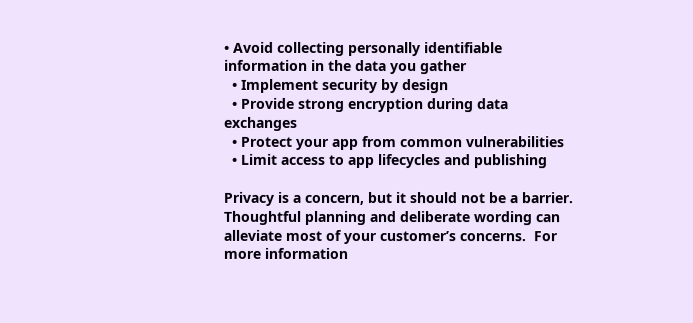• Avoid collecting personally identifiable information in the data you gather
  • Implement security by design
  • Provide strong encryption during data exchanges
  • Protect your app from common vulnerabilities
  • Limit access to app lifecycles and publishing

Privacy is a concern, but it should not be a barrier. Thoughtful planning and deliberate wording can alleviate most of your customer’s concerns.  For more information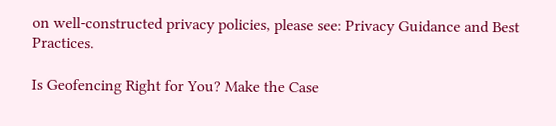on well-constructed privacy policies, please see: Privacy Guidance and Best Practices.

Is Geofencing Right for You? Make the Case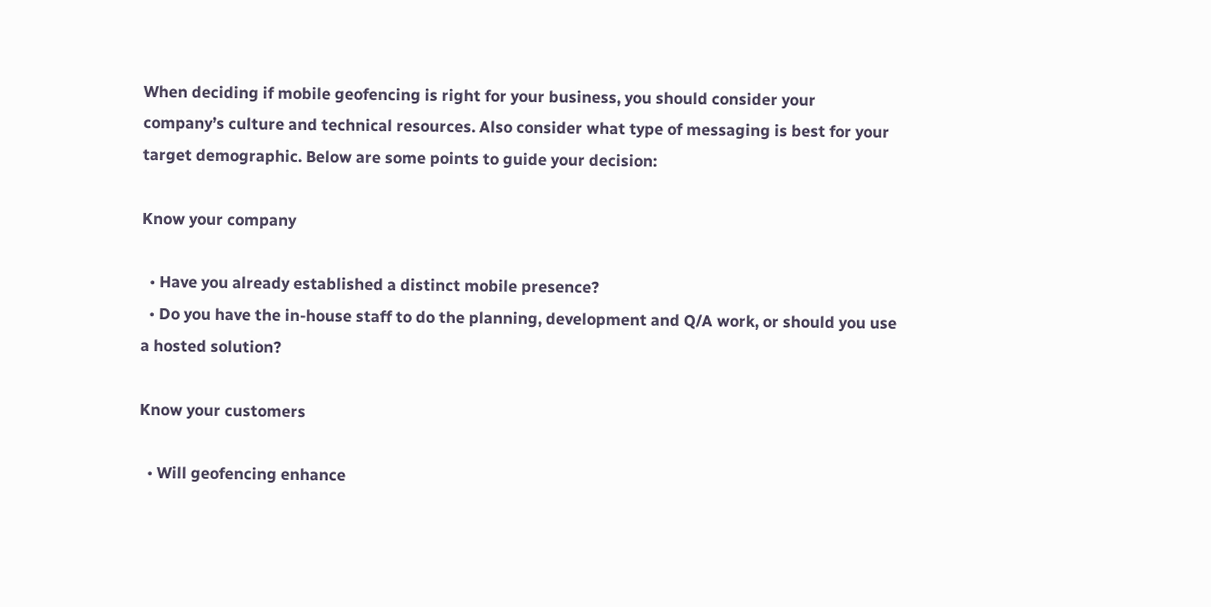When deciding if mobile geofencing is right for your business, you should consider your company’s culture and technical resources. Also consider what type of messaging is best for your target demographic. Below are some points to guide your decision:

Know your company

  • Have you already established a distinct mobile presence?
  • Do you have the in-house staff to do the planning, development and Q/A work, or should you use a hosted solution?

Know your customers

  • Will geofencing enhance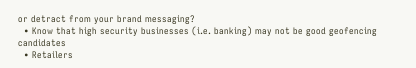or detract from your brand messaging?
  • Know that high security businesses (i.e. banking) may not be good geofencing candidates
  • Retailers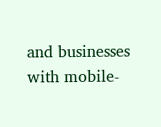and businesses with mobile-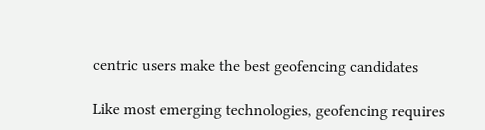centric users make the best geofencing candidates

Like most emerging technologies, geofencing requires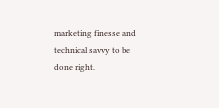marketing finesse and technical savvy to be done right.